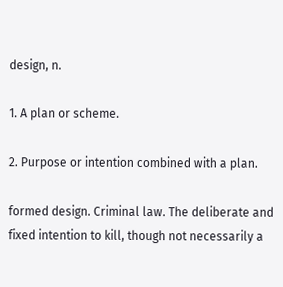design, n.

1. A plan or scheme.

2. Purpose or intention combined with a plan.

formed design. Criminal law. The deliberate and fixed intention to kill, though not necessarily a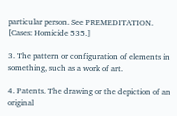particular person. See PREMEDITATION. [Cases: Homicide 535.]

3. The pattern or configuration of elements in something, such as a work of art.

4. Patents. The drawing or the depiction of an original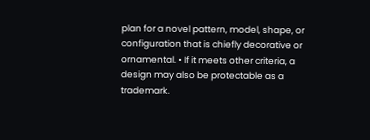plan for a novel pattern, model, shape, or configuration that is chiefly decorative or ornamental. • If it meets other criteria, a design may also be protectable as a trademark.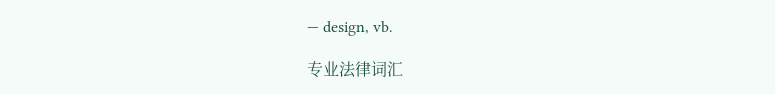— design, vb.

专业法律词汇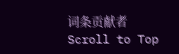词条贡献者
Scroll to Top